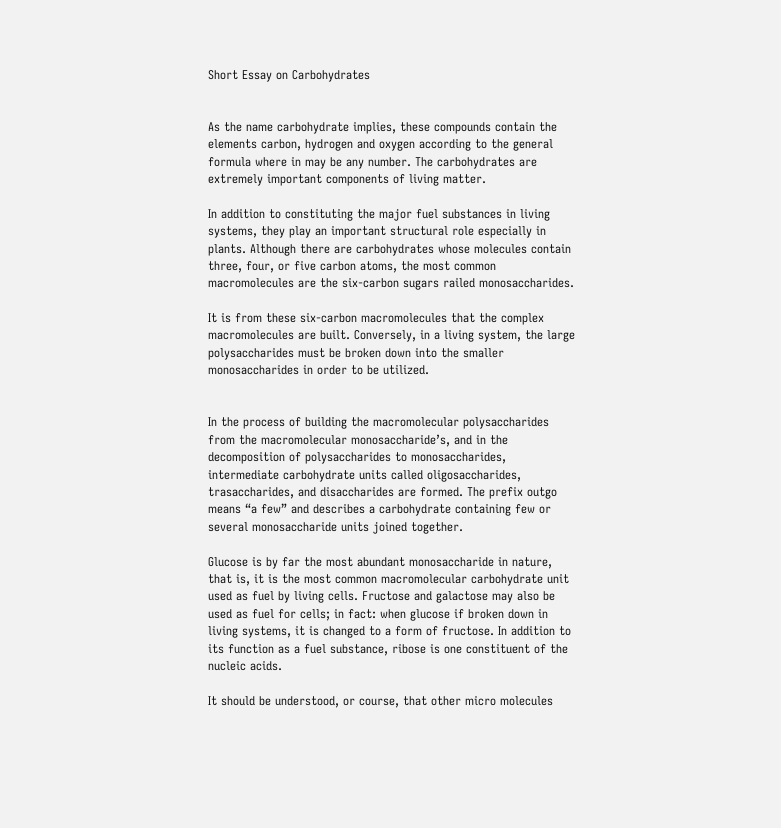Short Essay on Carbohydrates


As the name carbohydrate implies, these compounds contain the elements carbon, hydrogen and oxygen according to the general formula where in may be any number. The carbohydrates are extremely important components of living matter.

In addition to constituting the major fuel substances in living systems, they play an important structural role especially in plants. Although there are carbohydrates whose molecules contain three, four, or five carbon atoms, the most common macromolecules are the six-carbon sugars railed monosaccharides.

It is from these six-carbon macromolecules that the complex macromolecules are built. Conversely, in a living system, the large polysaccharides must be broken down into the smaller monosaccharides in order to be utilized.


In the process of building the macromolecular polysaccharides from the macromolecular monosaccharide’s, and in the decomposition of polysaccharides to monosaccharides, intermediate carbohydrate units called oligosaccharides, trasaccharides, and disaccharides are formed. The prefix outgo means “a few” and describes a carbohydrate containing few or several monosaccharide units joined together.

Glucose is by far the most abundant monosaccharide in nature, that is, it is the most common macromolecular carbohydrate unit used as fuel by living cells. Fructose and galactose may also be used as fuel for cells; in fact: when glucose if broken down in living systems, it is changed to a form of fructose. In addition to its function as a fuel substance, ribose is one constituent of the nucleic acids.

It should be understood, or course, that other micro molecules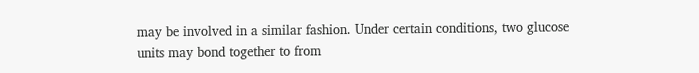may be involved in a similar fashion. Under certain conditions, two glucose units may bond together to from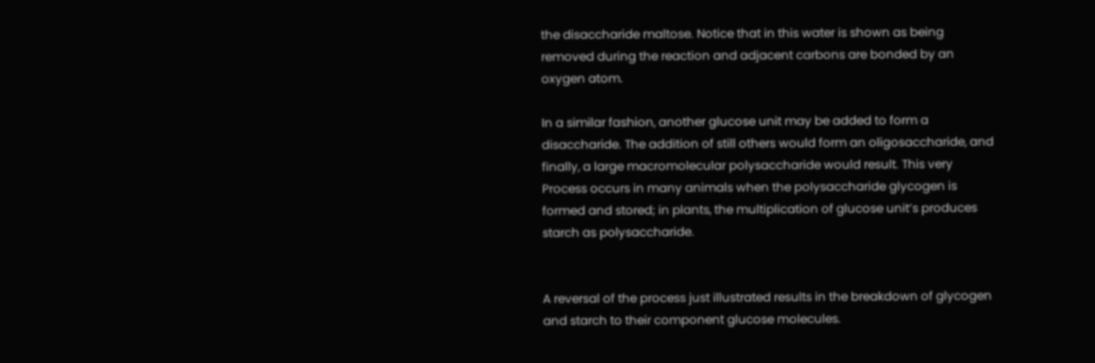the disaccharide maltose. Notice that in this water is shown as being removed during the reaction and adjacent carbons are bonded by an oxygen atom.

In a similar fashion, another glucose unit may be added to form a disaccharide. The addition of still others would form an oligosaccharide, and finally, a large macromolecular polysaccharide would result. This very Process occurs in many animals when the polysaccharide glycogen is formed and stored; in plants, the multiplication of glucose unit’s produces starch as polysaccharide.


A reversal of the process just illustrated results in the breakdown of glycogen and starch to their component glucose molecules.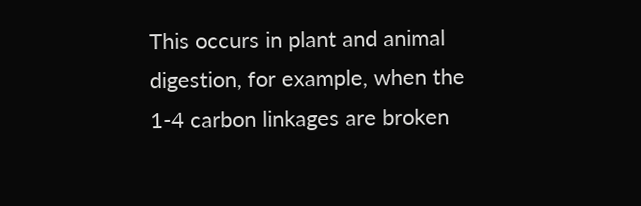This occurs in plant and animal digestion, for example, when the 1-4 carbon linkages are broken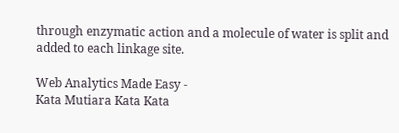through enzymatic action and a molecule of water is split and added to each linkage site.

Web Analytics Made Easy -
Kata Mutiara Kata Kata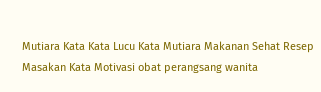Mutiara Kata Kata Lucu Kata Mutiara Makanan Sehat Resep Masakan Kata Motivasi obat perangsang wanita